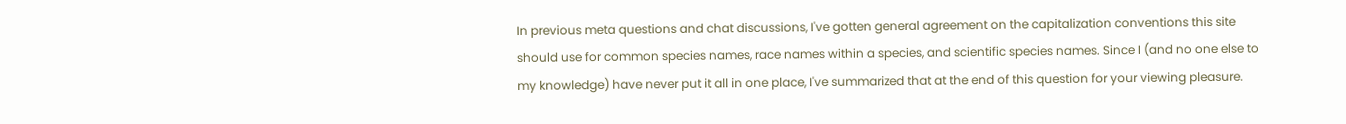In previous meta questions and chat discussions, I've gotten general agreement on the capitalization conventions this site should use for common species names, race names within a species, and scientific species names. Since I (and no one else to my knowledge) have never put it all in one place, I've summarized that at the end of this question for your viewing pleasure.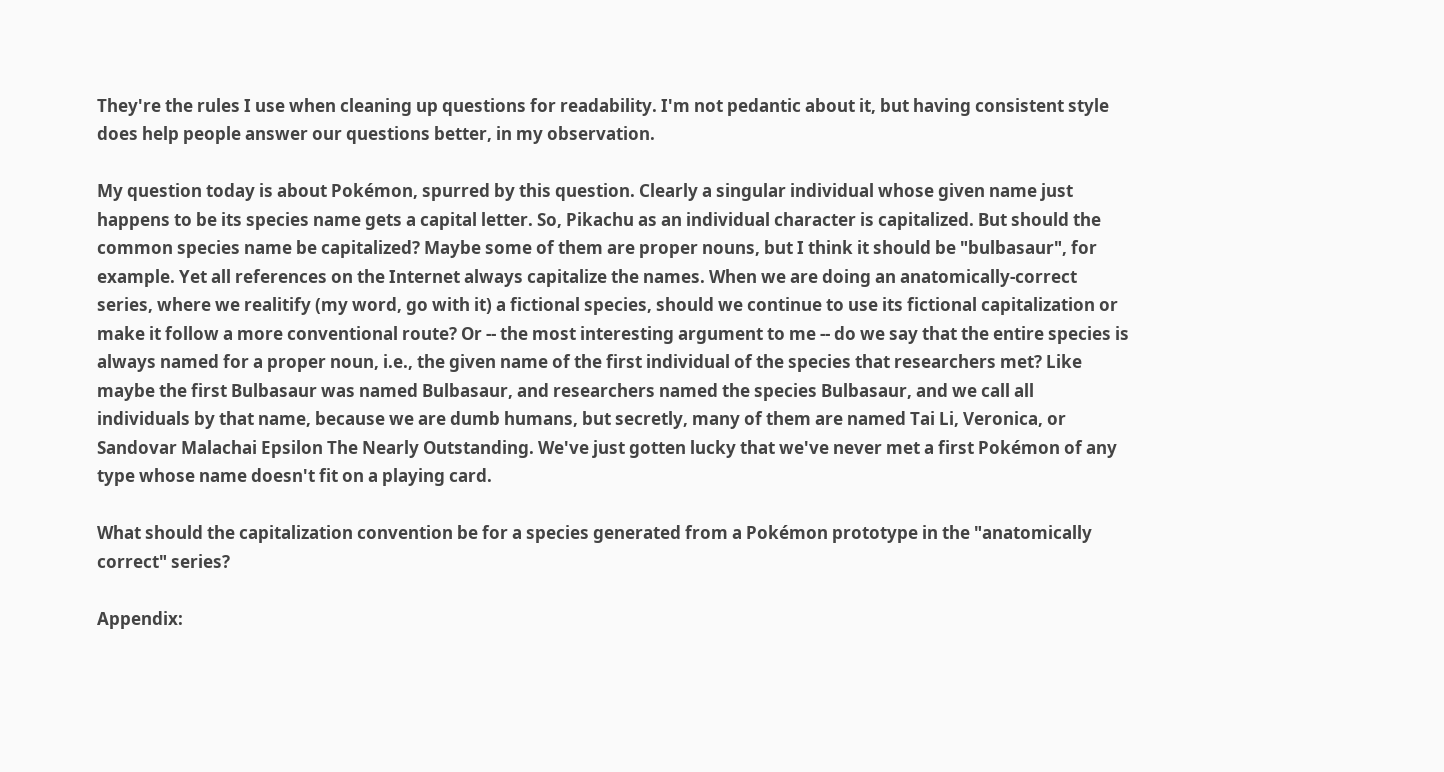They're the rules I use when cleaning up questions for readability. I'm not pedantic about it, but having consistent style does help people answer our questions better, in my observation.

My question today is about Pokémon, spurred by this question. Clearly a singular individual whose given name just happens to be its species name gets a capital letter. So, Pikachu as an individual character is capitalized. But should the common species name be capitalized? Maybe some of them are proper nouns, but I think it should be "bulbasaur", for example. Yet all references on the Internet always capitalize the names. When we are doing an anatomically-correct series, where we realitify (my word, go with it) a fictional species, should we continue to use its fictional capitalization or make it follow a more conventional route? Or -- the most interesting argument to me -- do we say that the entire species is always named for a proper noun, i.e., the given name of the first individual of the species that researchers met? Like maybe the first Bulbasaur was named Bulbasaur, and researchers named the species Bulbasaur, and we call all individuals by that name, because we are dumb humans, but secretly, many of them are named Tai Li, Veronica, or Sandovar Malachai Epsilon The Nearly Outstanding. We've just gotten lucky that we've never met a first Pokémon of any type whose name doesn't fit on a playing card.

What should the capitalization convention be for a species generated from a Pokémon prototype in the "anatomically correct" series?

Appendix: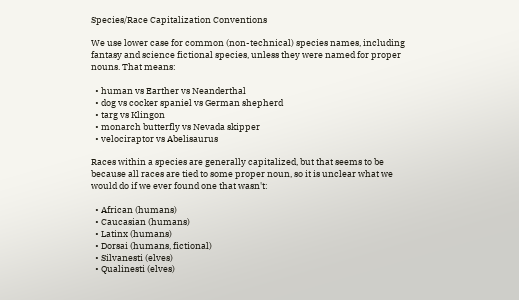Species/Race Capitalization Conventions

We use lower case for common (non-technical) species names, including fantasy and science fictional species, unless they were named for proper nouns. That means:

  • human vs Earther vs Neanderthal
  • dog vs cocker spaniel vs German shepherd
  • targ vs Klingon
  • monarch butterfly vs Nevada skipper
  • velociraptor vs Abelisaurus

Races within a species are generally capitalized, but that seems to be because all races are tied to some proper noun, so it is unclear what we would do if we ever found one that wasn't:

  • African (humans)
  • Caucasian (humans)
  • Latinx (humans)
  • Dorsai (humans, fictional)
  • Silvanesti (elves)
  • Qualinesti (elves)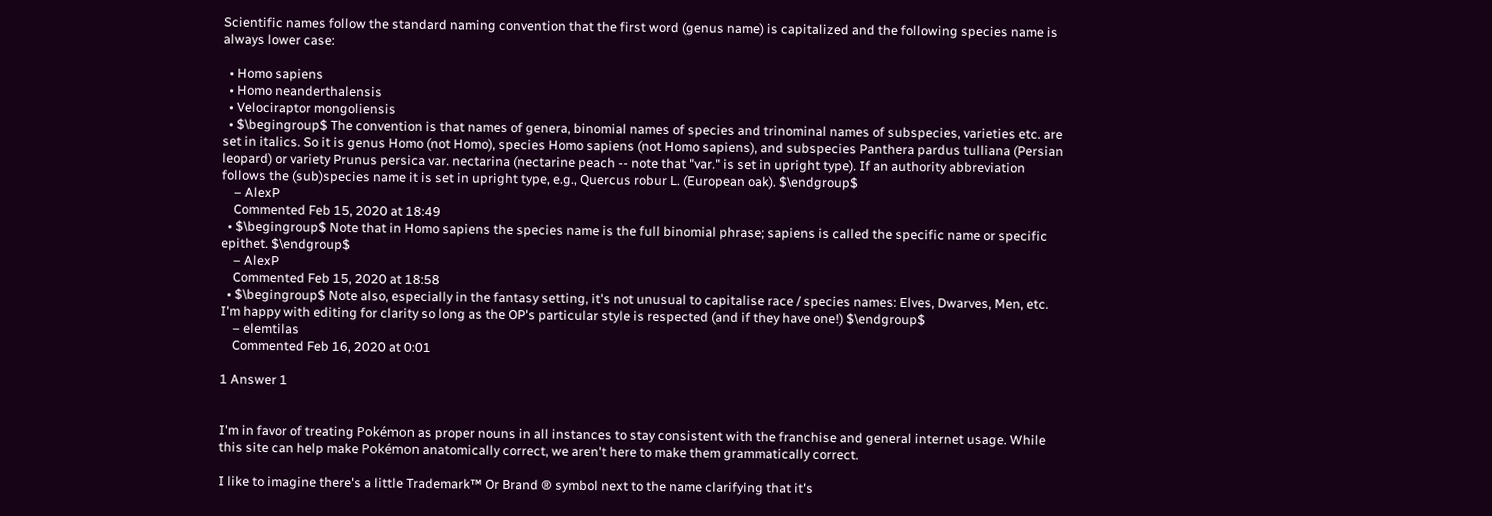Scientific names follow the standard naming convention that the first word (genus name) is capitalized and the following species name is always lower case:

  • Homo sapiens
  • Homo neanderthalensis
  • Velociraptor mongoliensis
  • $\begingroup$ The convention is that names of genera, binomial names of species and trinominal names of subspecies, varieties etc. are set in italics. So it is genus Homo (not Homo), species Homo sapiens (not Homo sapiens), and subspecies Panthera pardus tulliana (Persian leopard) or variety Prunus persica var. nectarina (nectarine peach -- note that "var." is set in upright type). If an authority abbreviation follows the (sub)species name it is set in upright type, e.g., Quercus robur L. (European oak). $\endgroup$
    – AlexP
    Commented Feb 15, 2020 at 18:49
  • $\begingroup$ Note that in Homo sapiens the species name is the full binomial phrase; sapiens is called the specific name or specific epithet. $\endgroup$
    – AlexP
    Commented Feb 15, 2020 at 18:58
  • $\begingroup$ Note also, especially in the fantasy setting, it's not unusual to capitalise race / species names: Elves, Dwarves, Men, etc. I'm happy with editing for clarity so long as the OP's particular style is respected (and if they have one!) $\endgroup$
    – elemtilas
    Commented Feb 16, 2020 at 0:01

1 Answer 1


I'm in favor of treating Pokémon as proper nouns in all instances to stay consistent with the franchise and general internet usage. While this site can help make Pokémon anatomically correct, we aren't here to make them grammatically correct.

I like to imagine there's a little Trademark™ Or Brand ® symbol next to the name clarifying that it's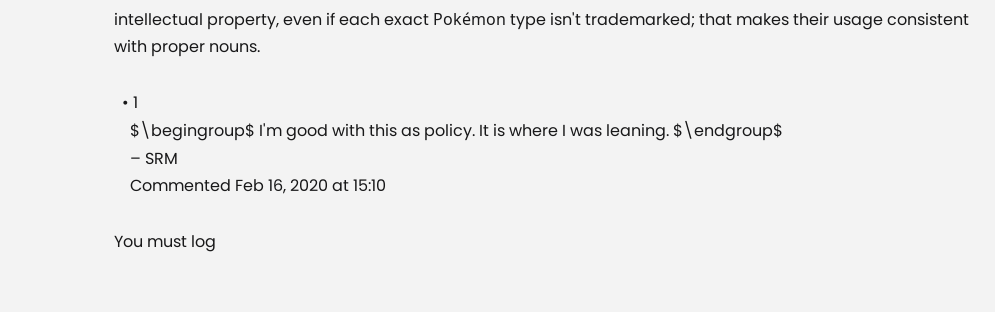intellectual property, even if each exact Pokémon type isn't trademarked; that makes their usage consistent with proper nouns.

  • 1
    $\begingroup$ I'm good with this as policy. It is where I was leaning. $\endgroup$
    – SRM
    Commented Feb 16, 2020 at 15:10

You must log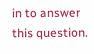in to answer this question.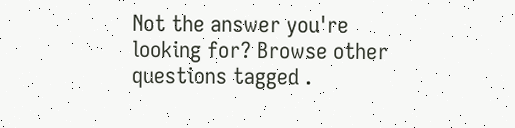Not the answer you're looking for? Browse other questions tagged .